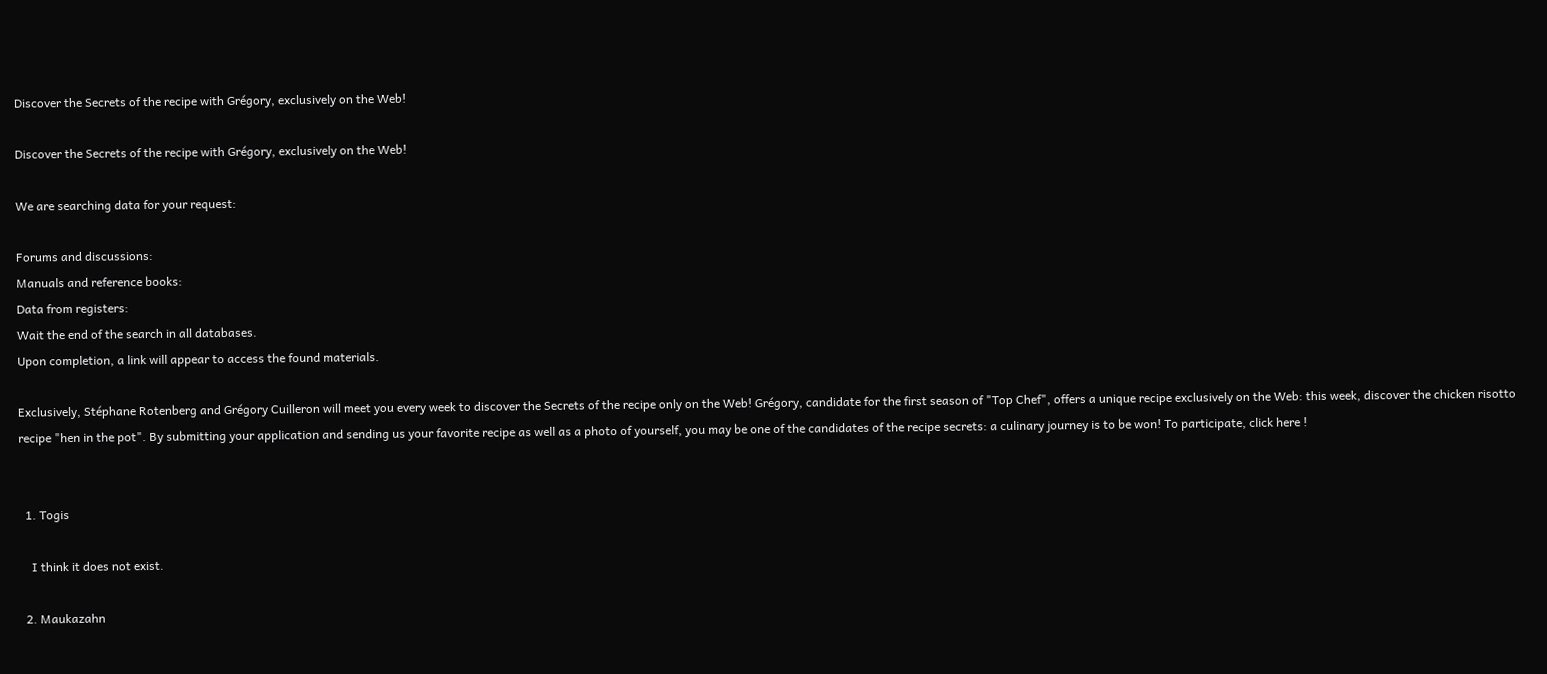Discover the Secrets of the recipe with Grégory, exclusively on the Web!

Discover the Secrets of the recipe with Grégory, exclusively on the Web!

We are searching data for your request:

Forums and discussions:
Manuals and reference books:
Data from registers:
Wait the end of the search in all databases.
Upon completion, a link will appear to access the found materials.

Exclusively, Stéphane Rotenberg and Grégory Cuilleron will meet you every week to discover the Secrets of the recipe only on the Web! Grégory, candidate for the first season of "Top Chef", offers a unique recipe exclusively on the Web: this week, discover the chicken risotto recipe "hen in the pot". By submitting your application and sending us your favorite recipe as well as a photo of yourself, you may be one of the candidates of the recipe secrets: a culinary journey is to be won! To participate, click here !


  1. Togis

    I think it does not exist.

  2. Maukazahn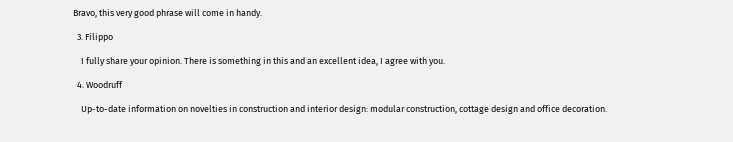Bravo, this very good phrase will come in handy.

  3. Filippo

    I fully share your opinion. There is something in this and an excellent idea, I agree with you.

  4. Woodruff

    Up-to-date information on novelties in construction and interior design: modular construction, cottage design and office decoration.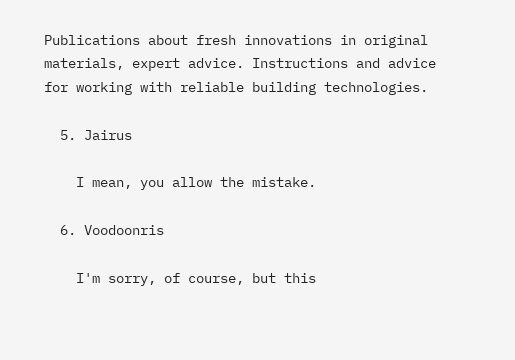Publications about fresh innovations in original materials, expert advice. Instructions and advice for working with reliable building technologies.

  5. Jairus

    I mean, you allow the mistake.

  6. Voodoonris

    I'm sorry, of course, but this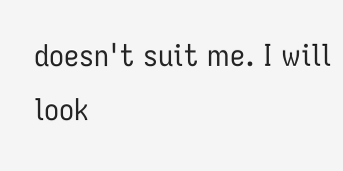doesn't suit me. I will look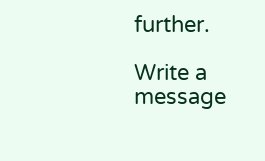further.

Write a message